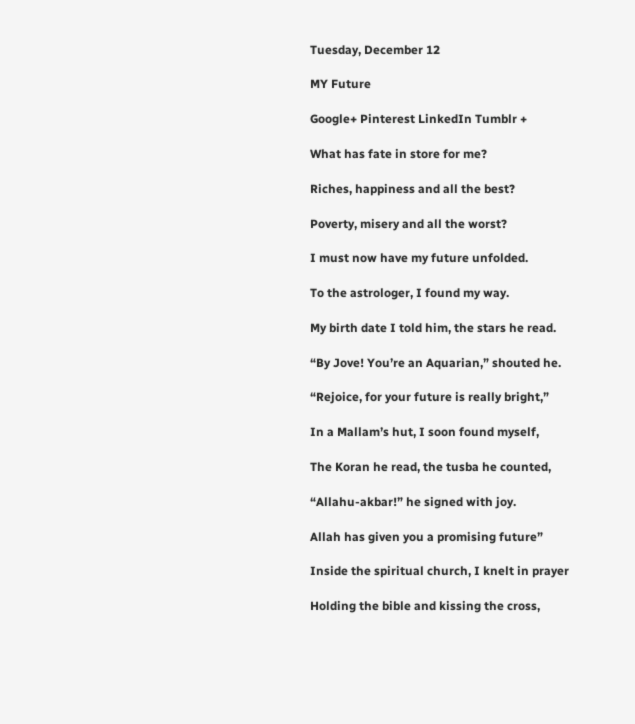Tuesday, December 12

MY Future

Google+ Pinterest LinkedIn Tumblr +

What has fate in store for me?

Riches, happiness and all the best?

Poverty, misery and all the worst?

I must now have my future unfolded.

To the astrologer, I found my way.

My birth date I told him, the stars he read.

“By Jove! You’re an Aquarian,” shouted he.

“Rejoice, for your future is really bright,”

In a Mallam’s hut, I soon found myself,

The Koran he read, the tusba he counted,

“Allahu-akbar!” he signed with joy.

Allah has given you a promising future”

Inside the spiritual church, I knelt in prayer

Holding the bible and kissing the cross,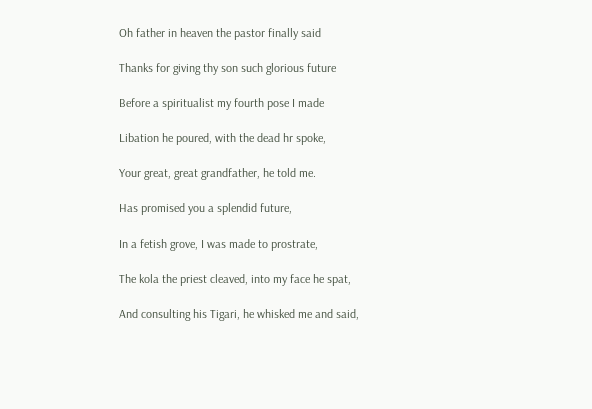Oh father in heaven the pastor finally said

Thanks for giving thy son such glorious future

Before a spiritualist my fourth pose I made

Libation he poured, with the dead hr spoke,

Your great, great grandfather, he told me.

Has promised you a splendid future,

In a fetish grove, I was made to prostrate,

The kola the priest cleaved, into my face he spat,

And consulting his Tigari, he whisked me and said,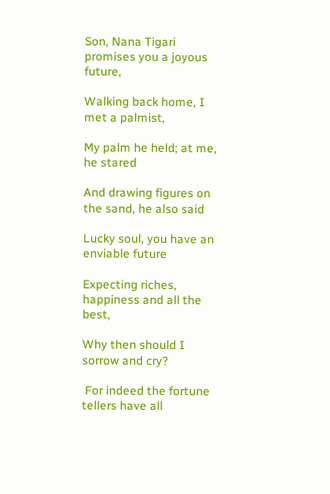Son, Nana Tigari promises you a joyous future,

Walking back home, I met a palmist,

My palm he held; at me, he stared

And drawing figures on the sand, he also said

Lucky soul, you have an enviable future

Expecting riches, happiness and all the best,

Why then should I sorrow and cry?

 For indeed the fortune tellers have all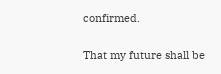confirmed.

That my future shall be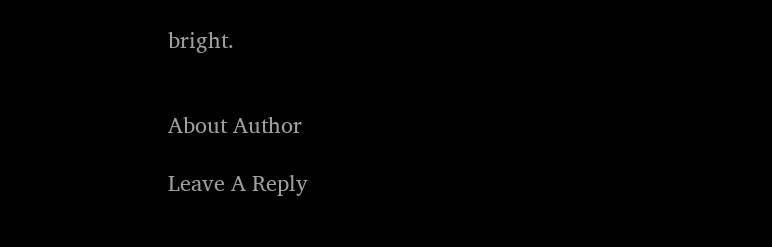bright.


About Author

Leave A Reply